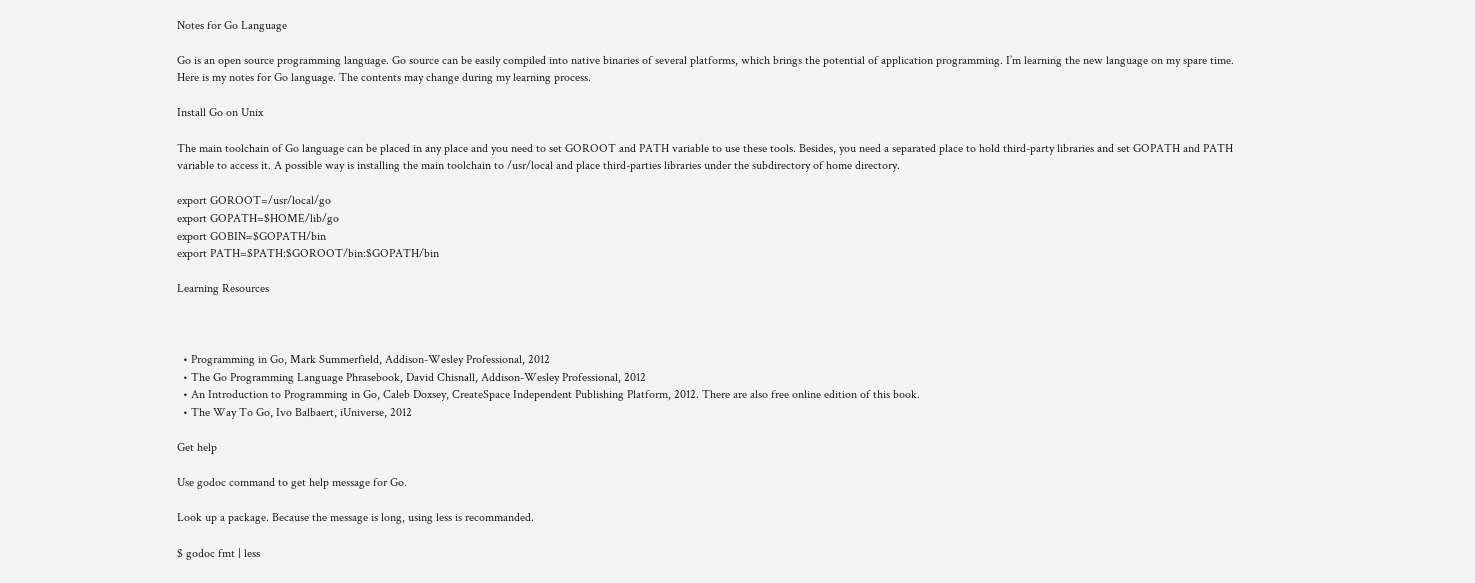Notes for Go Language

Go is an open source programming language. Go source can be easily compiled into native binaries of several platforms, which brings the potential of application programming. I’m learning the new language on my spare time. Here is my notes for Go language. The contents may change during my learning process.

Install Go on Unix

The main toolchain of Go language can be placed in any place and you need to set GOROOT and PATH variable to use these tools. Besides, you need a separated place to hold third-party libraries and set GOPATH and PATH variable to access it. A possible way is installing the main toolchain to /usr/local and place third-parties libraries under the subdirectory of home directory.

export GOROOT=/usr/local/go
export GOPATH=$HOME/lib/go
export GOBIN=$GOPATH/bin
export PATH=$PATH:$GOROOT/bin:$GOPATH/bin

Learning Resources



  • Programming in Go, Mark Summerfield, Addison-Wesley Professional, 2012
  • The Go Programming Language Phrasebook, David Chisnall, Addison-Wesley Professional, 2012
  • An Introduction to Programming in Go, Caleb Doxsey, CreateSpace Independent Publishing Platform, 2012. There are also free online edition of this book.
  • The Way To Go, Ivo Balbaert, iUniverse, 2012

Get help

Use godoc command to get help message for Go.

Look up a package. Because the message is long, using less is recommanded.

$ godoc fmt | less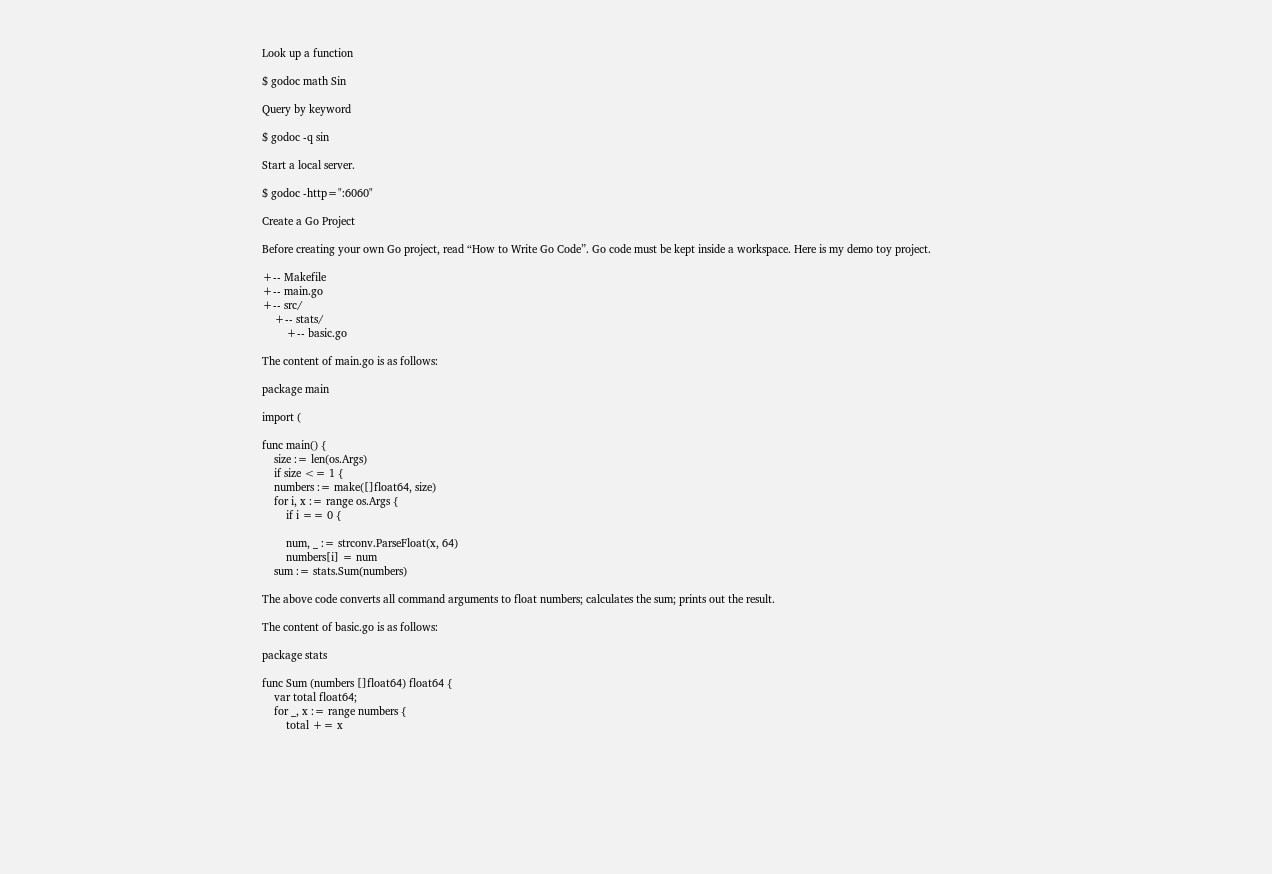Look up a function

$ godoc math Sin

Query by keyword

$ godoc -q sin

Start a local server.

$ godoc -http=":6060"

Create a Go Project

Before creating your own Go project, read “How to Write Go Code”. Go code must be kept inside a workspace. Here is my demo toy project.

+-- Makefile
+-- main.go
+-- src/
    +-- stats/
        +-- basic.go

The content of main.go is as follows:

package main

import (

func main() {
    size := len(os.Args)
    if size <= 1 {
    numbers := make([]float64, size)
    for i, x := range os.Args {
        if i == 0 {

        num, _ := strconv.ParseFloat(x, 64)
        numbers[i] = num
    sum := stats.Sum(numbers)

The above code converts all command arguments to float numbers; calculates the sum; prints out the result.

The content of basic.go is as follows:

package stats

func Sum (numbers []float64) float64 {
    var total float64;
    for _, x := range numbers {
        total += x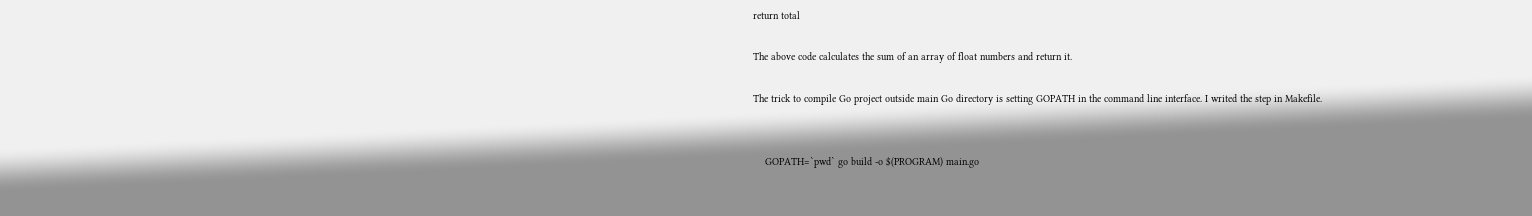return total

The above code calculates the sum of an array of float numbers and return it.

The trick to compile Go project outside main Go directory is setting GOPATH in the command line interface. I writed the step in Makefile.


    GOPATH=`pwd` go build -o $(PROGRAM) main.go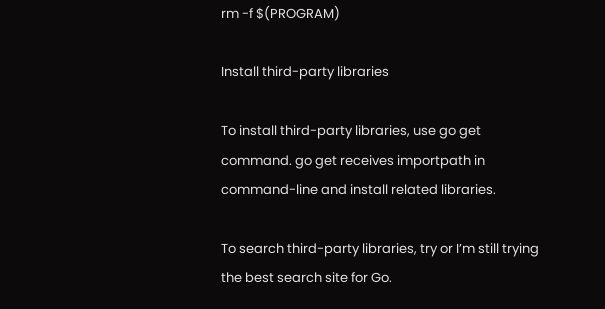rm -f $(PROGRAM)

Install third-party libraries

To install third-party libraries, use go get command. go get receives importpath in command-line and install related libraries.

To search third-party libraries, try or I’m still trying the best search site for Go.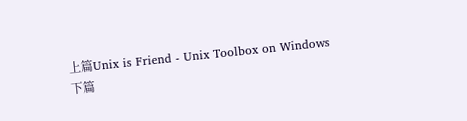上篇Unix is Friend - Unix Toolbox on Windows
下篇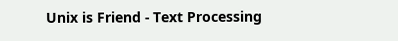Unix is Friend - Text Processing